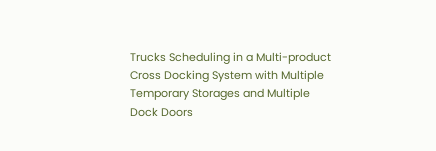Trucks Scheduling in a Multi-product Cross Docking System with Multiple Temporary Storages and Multiple Dock Doors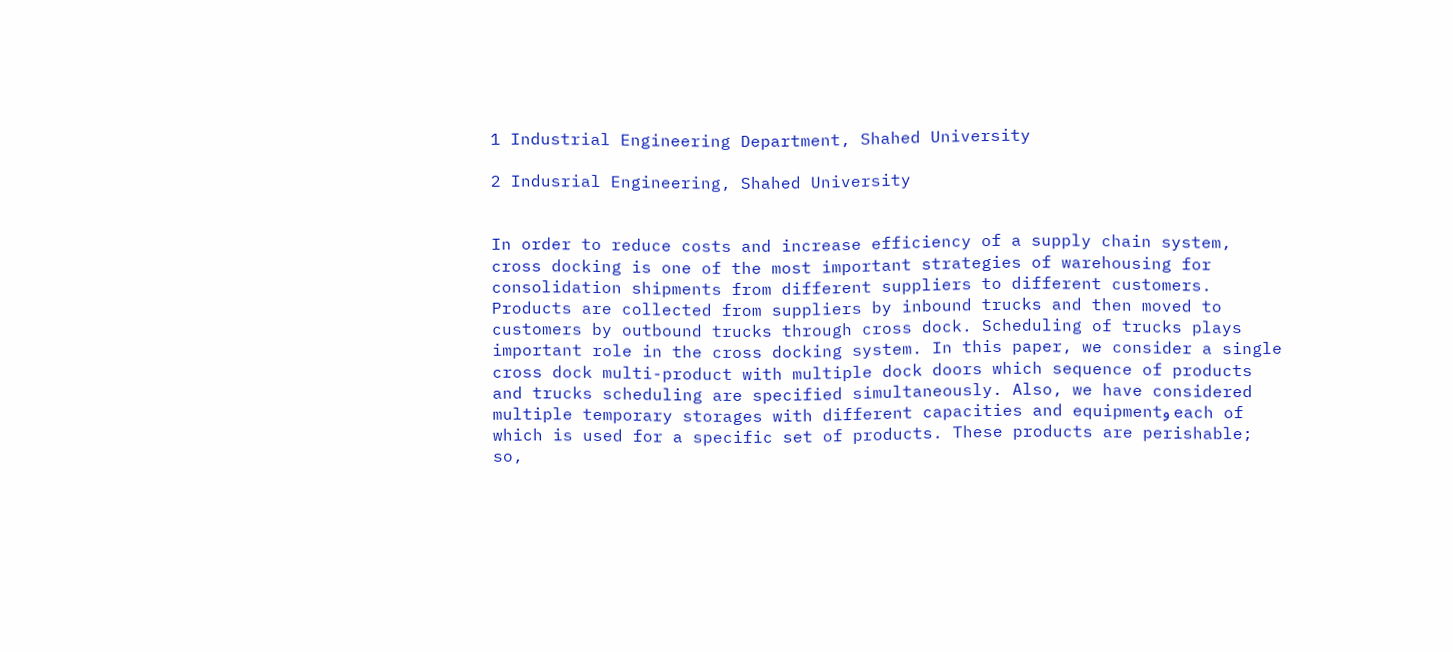1 Industrial Engineering Department, Shahed University

2 Indusrial Engineering, Shahed University


In order to reduce costs and increase efficiency of a supply chain system, cross docking is one of the most important strategies of warehousing for consolidation shipments from different suppliers to different customers. Products are collected from suppliers by inbound trucks and then moved to customers by outbound trucks through cross dock. Scheduling of trucks plays important role in the cross docking system. In this paper, we consider a single cross dock multi-product with multiple dock doors which sequence of products and trucks scheduling are specified simultaneously. Also, we have considered multiple temporary storages with different capacities and equipmentو each of which is used for a specific set of products. These products are perishable; so,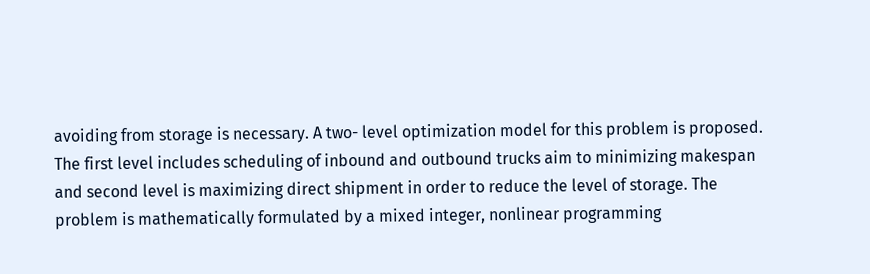avoiding from storage is necessary. A two- level optimization model for this problem is proposed. The first level includes scheduling of inbound and outbound trucks aim to minimizing makespan and second level is maximizing direct shipment in order to reduce the level of storage. The problem is mathematically formulated by a mixed integer, nonlinear programming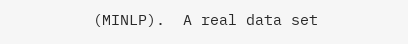(MINLP).  A real data set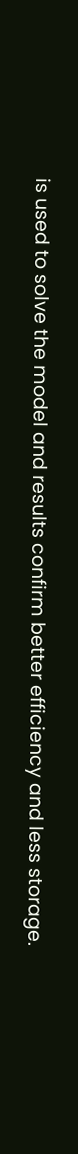is used to solve the model and results confirm better efficiency and less storage.